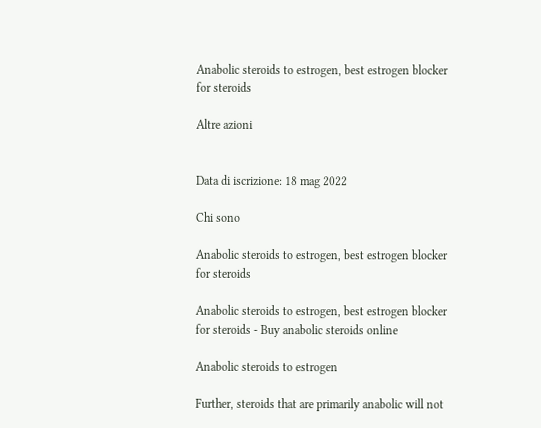Anabolic steroids to estrogen, best estrogen blocker for steroids

Altre azioni


Data di iscrizione: 18 mag 2022

Chi sono

Anabolic steroids to estrogen, best estrogen blocker for steroids

Anabolic steroids to estrogen, best estrogen blocker for steroids - Buy anabolic steroids online

Anabolic steroids to estrogen

Further, steroids that are primarily anabolic will not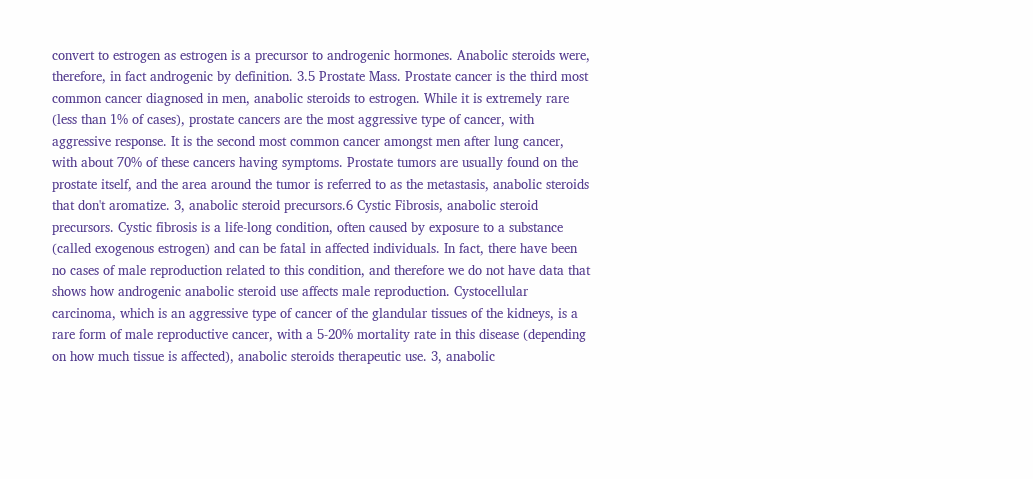convert to estrogen as estrogen is a precursor to androgenic hormones. Anabolic steroids were, therefore, in fact androgenic by definition. 3.5 Prostate Mass. Prostate cancer is the third most common cancer diagnosed in men, anabolic steroids to estrogen. While it is extremely rare (less than 1% of cases), prostate cancers are the most aggressive type of cancer, with aggressive response. It is the second most common cancer amongst men after lung cancer, with about 70% of these cancers having symptoms. Prostate tumors are usually found on the prostate itself, and the area around the tumor is referred to as the metastasis, anabolic steroids that don't aromatize. 3, anabolic steroid precursors.6 Cystic Fibrosis, anabolic steroid precursors. Cystic fibrosis is a life-long condition, often caused by exposure to a substance (called exogenous estrogen) and can be fatal in affected individuals. In fact, there have been no cases of male reproduction related to this condition, and therefore we do not have data that shows how androgenic anabolic steroid use affects male reproduction. Cystocellular carcinoma, which is an aggressive type of cancer of the glandular tissues of the kidneys, is a rare form of male reproductive cancer, with a 5-20% mortality rate in this disease (depending on how much tissue is affected), anabolic steroids therapeutic use. 3, anabolic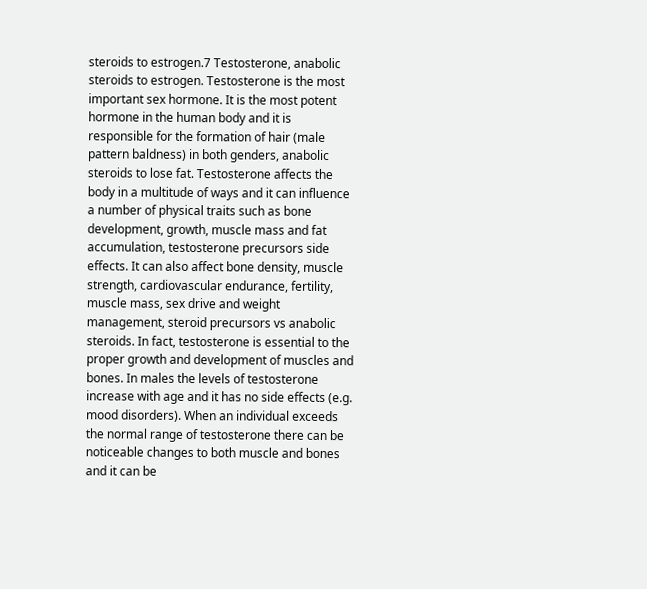steroids to estrogen.7 Testosterone, anabolic steroids to estrogen. Testosterone is the most important sex hormone. It is the most potent hormone in the human body and it is responsible for the formation of hair (male pattern baldness) in both genders, anabolic steroids to lose fat. Testosterone affects the body in a multitude of ways and it can influence a number of physical traits such as bone development, growth, muscle mass and fat accumulation, testosterone precursors side effects. It can also affect bone density, muscle strength, cardiovascular endurance, fertility, muscle mass, sex drive and weight management, steroid precursors vs anabolic steroids. In fact, testosterone is essential to the proper growth and development of muscles and bones. In males the levels of testosterone increase with age and it has no side effects (e.g. mood disorders). When an individual exceeds the normal range of testosterone there can be noticeable changes to both muscle and bones and it can be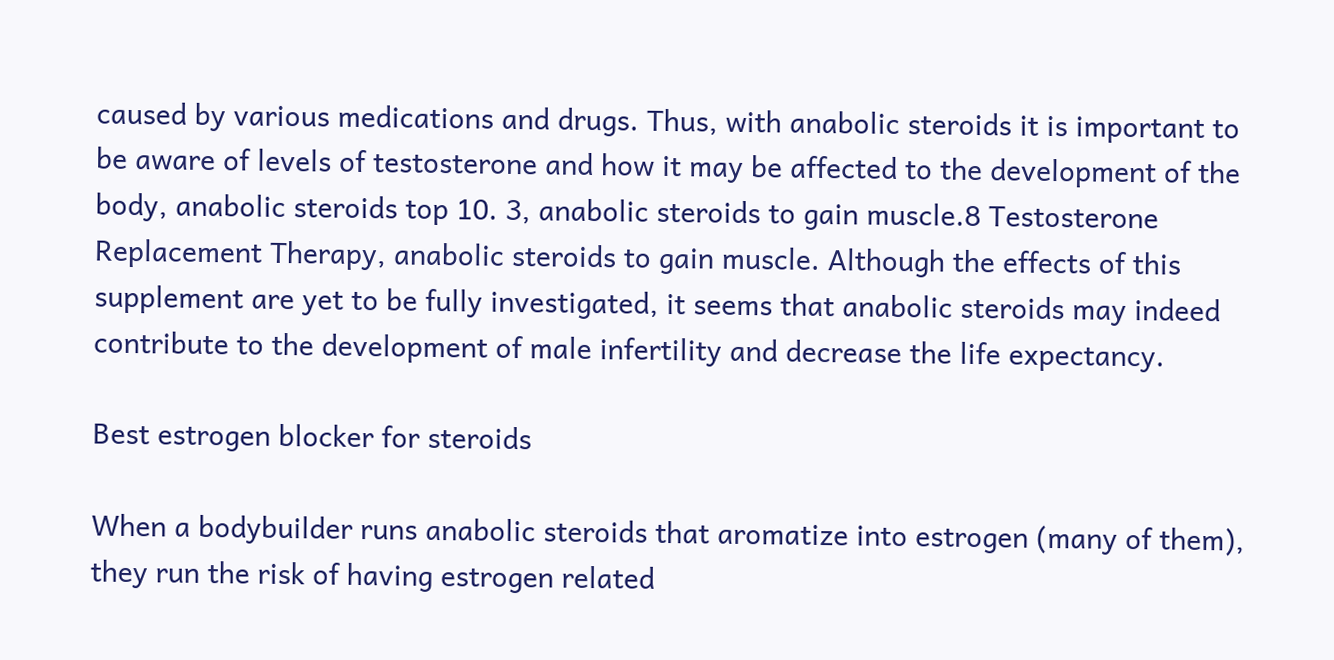caused by various medications and drugs. Thus, with anabolic steroids it is important to be aware of levels of testosterone and how it may be affected to the development of the body, anabolic steroids top 10. 3, anabolic steroids to gain muscle.8 Testosterone Replacement Therapy, anabolic steroids to gain muscle. Although the effects of this supplement are yet to be fully investigated, it seems that anabolic steroids may indeed contribute to the development of male infertility and decrease the life expectancy.

Best estrogen blocker for steroids

When a bodybuilder runs anabolic steroids that aromatize into estrogen (many of them), they run the risk of having estrogen related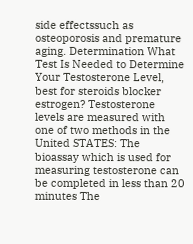side effectssuch as osteoporosis and premature aging. Determination What Test Is Needed to Determine Your Testosterone Level, best for steroids blocker estrogen? Testosterone levels are measured with one of two methods in the United STATES: The bioassay which is used for measuring testosterone can be completed in less than 20 minutes The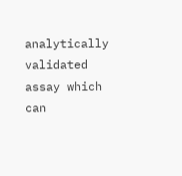analytically validated assay which can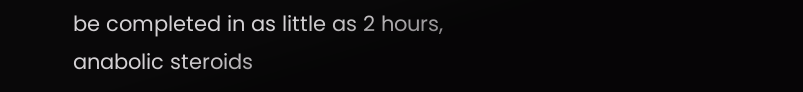be completed in as little as 2 hours, anabolic steroids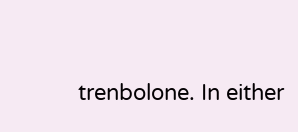trenbolone. In either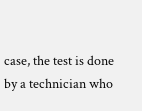case, the test is done by a technician who